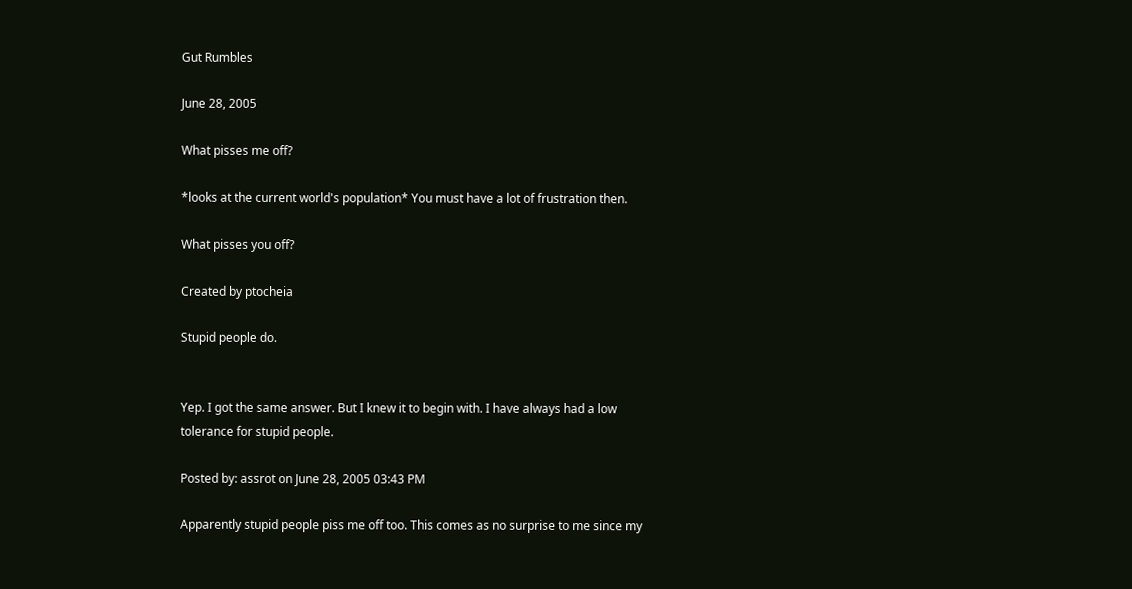Gut Rumbles

June 28, 2005

What pisses me off?

*looks at the current world's population* You must have a lot of frustration then.

What pisses you off?

Created by ptocheia

Stupid people do.


Yep. I got the same answer. But I knew it to begin with. I have always had a low tolerance for stupid people.

Posted by: assrot on June 28, 2005 03:43 PM

Apparently stupid people piss me off too. This comes as no surprise to me since my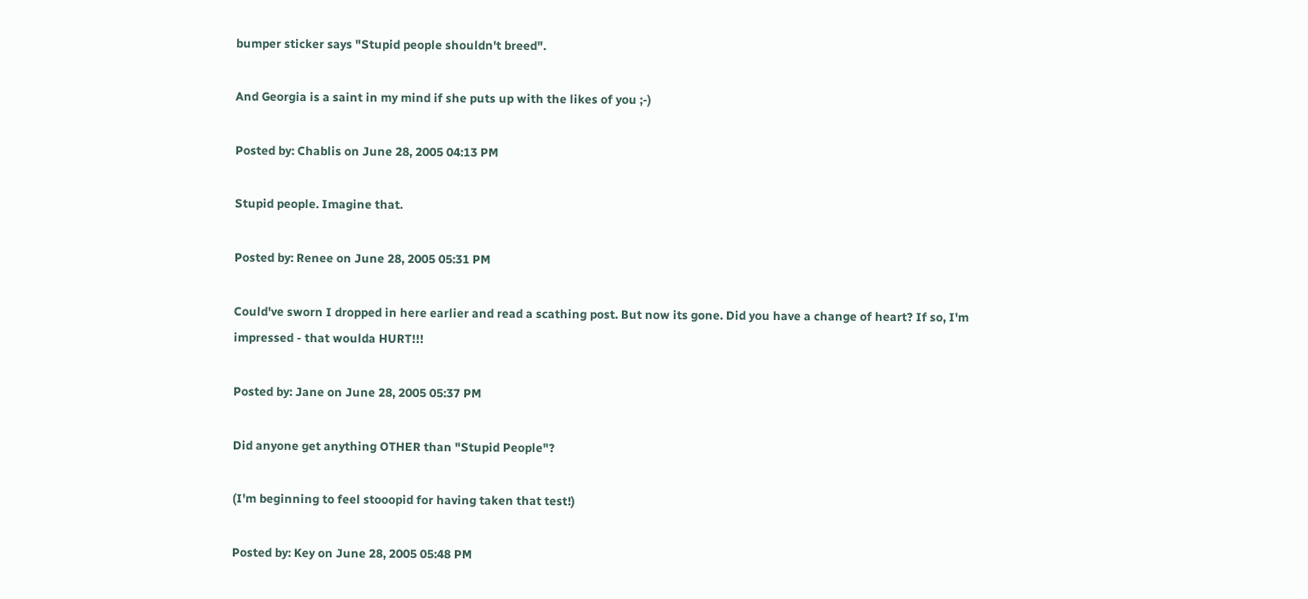bumper sticker says "Stupid people shouldn't breed".

And Georgia is a saint in my mind if she puts up with the likes of you ;-)

Posted by: Chablis on June 28, 2005 04:13 PM

Stupid people. Imagine that.

Posted by: Renee on June 28, 2005 05:31 PM

Could've sworn I dropped in here earlier and read a scathing post. But now its gone. Did you have a change of heart? If so, I'm impressed - that woulda HURT!!!

Posted by: Jane on June 28, 2005 05:37 PM

Did anyone get anything OTHER than "Stupid People"?

(I'm beginning to feel stooopid for having taken that test!)

Posted by: Key on June 28, 2005 05:48 PM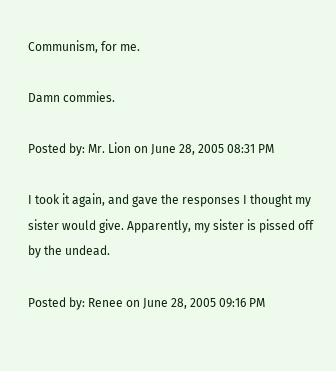Communism, for me.

Damn commies.

Posted by: Mr. Lion on June 28, 2005 08:31 PM

I took it again, and gave the responses I thought my sister would give. Apparently, my sister is pissed off by the undead.

Posted by: Renee on June 28, 2005 09:16 PM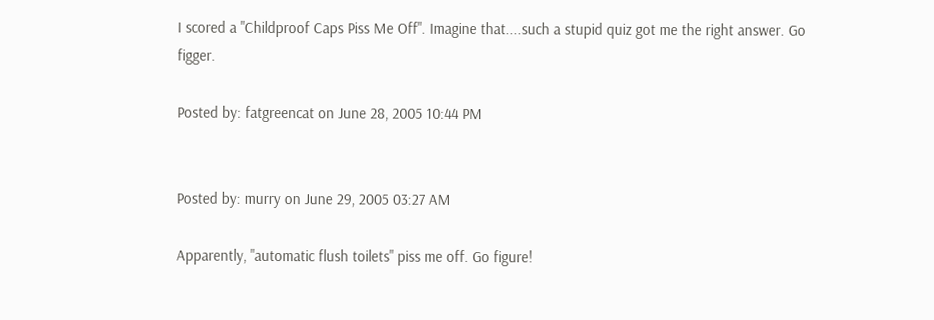I scored a "Childproof Caps Piss Me Off". Imagine that....such a stupid quiz got me the right answer. Go figger.

Posted by: fatgreencat on June 28, 2005 10:44 PM


Posted by: murry on June 29, 2005 03:27 AM

Apparently, "automatic flush toilets" piss me off. Go figure!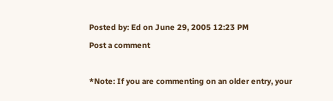Posted by: Ed on June 29, 2005 12:23 PM
Post a comment

*Note: If you are commenting on an older entry, your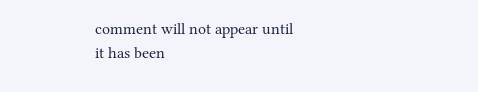comment will not appear until it has been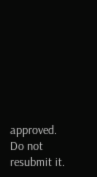approved.
Do not resubmit it.